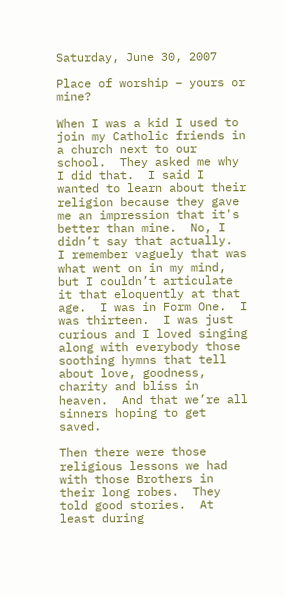Saturday, June 30, 2007

Place of worship – yours or mine?

When I was a kid I used to join my Catholic friends in a church next to our school.  They asked me why I did that.  I said I wanted to learn about their religion because they gave me an impression that it's better than mine.  No, I didn’t say that actually.  I remember vaguely that was what went on in my mind, but I couldn’t articulate it that eloquently at that age.  I was in Form One.  I was thirteen.  I was just curious and I loved singing along with everybody those soothing hymns that tell about love, goodness, charity and bliss in heaven.  And that we’re all sinners hoping to get saved.

Then there were those religious lessons we had with those Brothers in their long robes.  They told good stories.  At least during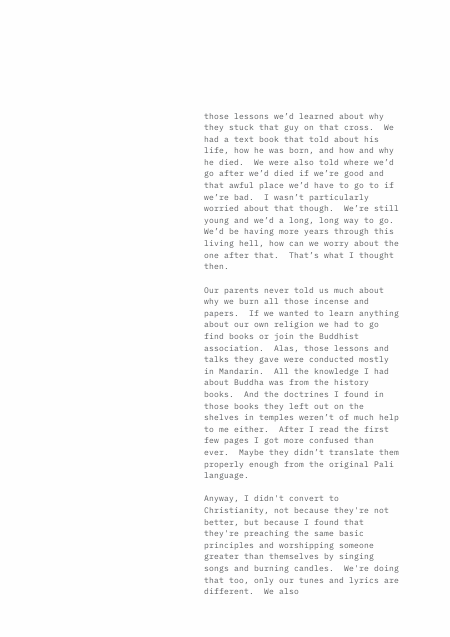those lessons we’d learned about why they stuck that guy on that cross.  We had a text book that told about his life, how he was born, and how and why he died.  We were also told where we’d go after we’d died if we’re good and that awful place we’d have to go to if we’re bad.  I wasn’t particularly worried about that though.  We’re still young and we’d a long, long way to go.  We’d be having more years through this living hell, how can we worry about the one after that.  That’s what I thought then.

Our parents never told us much about why we burn all those incense and papers.  If we wanted to learn anything about our own religion we had to go find books or join the Buddhist association.  Alas, those lessons and talks they gave were conducted mostly in Mandarin.  All the knowledge I had about Buddha was from the history books.  And the doctrines I found in those books they left out on the shelves in temples weren’t of much help to me either.  After I read the first few pages I got more confused than ever.  Maybe they didn’t translate them properly enough from the original Pali language.

Anyway, I didn't convert to Christianity, not because they're not better, but because I found that they're preaching the same basic principles and worshipping someone greater than themselves by singing songs and burning candles.  We're doing that too, only our tunes and lyrics are different.  We also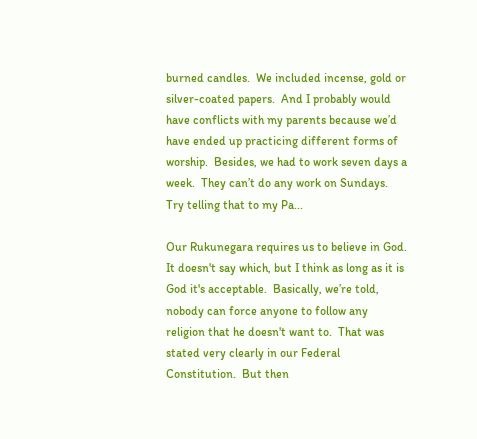burned candles.  We included incense, gold or silver-coated papers.  And I probably would have conflicts with my parents because we’d have ended up practicing different forms of worship.  Besides, we had to work seven days a week.  They can’t do any work on Sundays.  Try telling that to my Pa...

Our Rukunegara requires us to believe in God.  It doesn't say which, but I think as long as it is God it's acceptable.  Basically, we’re told, nobody can force anyone to follow any religion that he doesn't want to.  That was stated very clearly in our Federal Constitution.  But then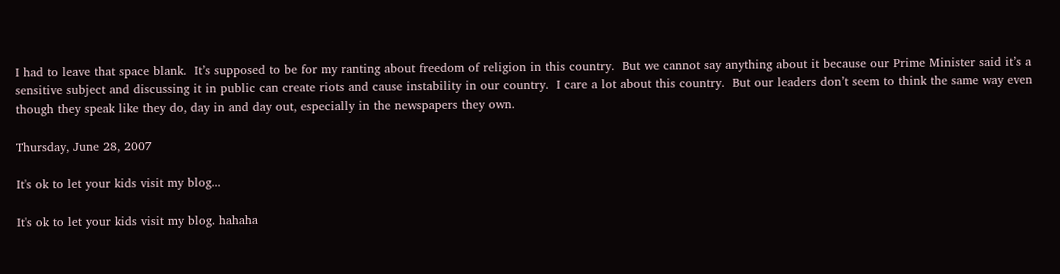I had to leave that space blank.  It’s supposed to be for my ranting about freedom of religion in this country.  But we cannot say anything about it because our Prime Minister said it’s a sensitive subject and discussing it in public can create riots and cause instability in our country.  I care a lot about this country.  But our leaders don’t seem to think the same way even though they speak like they do, day in and day out, especially in the newspapers they own.

Thursday, June 28, 2007

It's ok to let your kids visit my blog...

It's ok to let your kids visit my blog. hahaha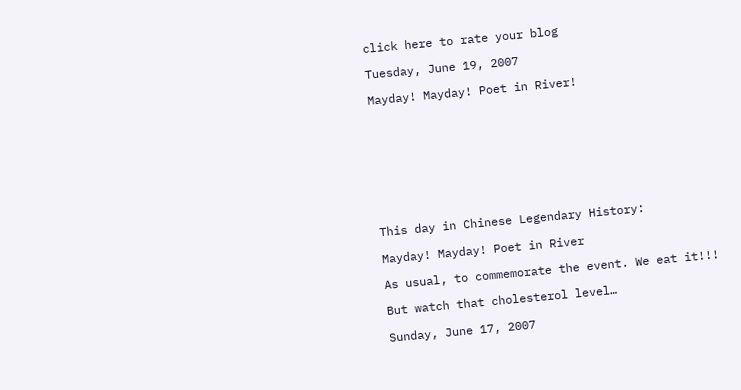click here to rate your blog

Tuesday, June 19, 2007

Mayday! Mayday! Poet in River!









This day in Chinese Legendary History:

Mayday! Mayday! Poet in River

As usual, to commemorate the event. We eat it!!!

But watch that cholesterol level…

Sunday, June 17, 2007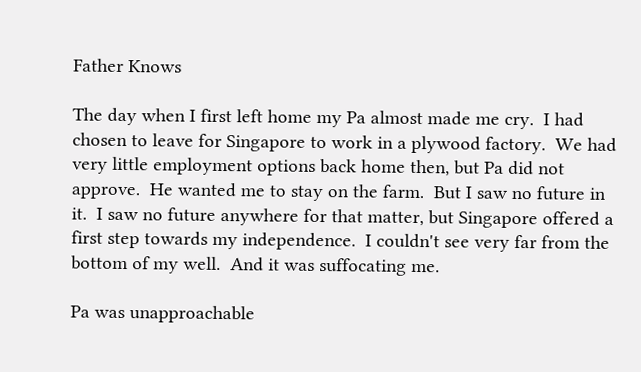Father Knows

The day when I first left home my Pa almost made me cry.  I had chosen to leave for Singapore to work in a plywood factory.  We had very little employment options back home then, but Pa did not approve.  He wanted me to stay on the farm.  But I saw no future in it.  I saw no future anywhere for that matter, but Singapore offered a first step towards my independence.  I couldn't see very far from the bottom of my well.  And it was suffocating me.

Pa was unapproachable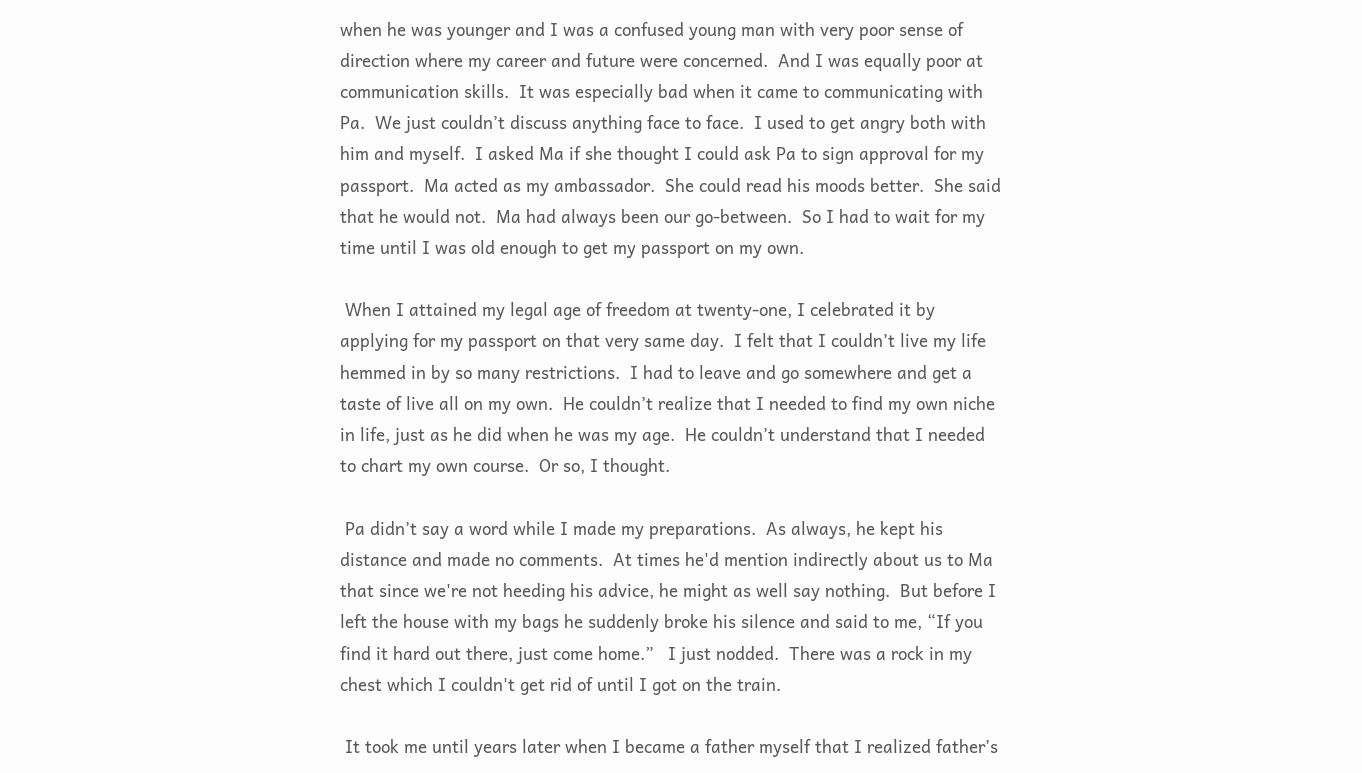when he was younger and I was a confused young man with very poor sense of direction where my career and future were concerned.  And I was equally poor at communication skills.  It was especially bad when it came to communicating with Pa.  We just couldn’t discuss anything face to face.  I used to get angry both with him and myself.  I asked Ma if she thought I could ask Pa to sign approval for my passport.  Ma acted as my ambassador.  She could read his moods better.  She said that he would not.  Ma had always been our go-between.  So I had to wait for my time until I was old enough to get my passport on my own.

 When I attained my legal age of freedom at twenty-one, I celebrated it by applying for my passport on that very same day.  I felt that I couldn’t live my life hemmed in by so many restrictions.  I had to leave and go somewhere and get a taste of live all on my own.  He couldn’t realize that I needed to find my own niche in life, just as he did when he was my age.  He couldn’t understand that I needed to chart my own course.  Or so, I thought.

 Pa didn’t say a word while I made my preparations.  As always, he kept his distance and made no comments.  At times he'd mention indirectly about us to Ma that since we're not heeding his advice, he might as well say nothing.  But before I left the house with my bags he suddenly broke his silence and said to me, “If you find it hard out there, just come home.”   I just nodded.  There was a rock in my chest which I couldn't get rid of until I got on the train.

 It took me until years later when I became a father myself that I realized father’s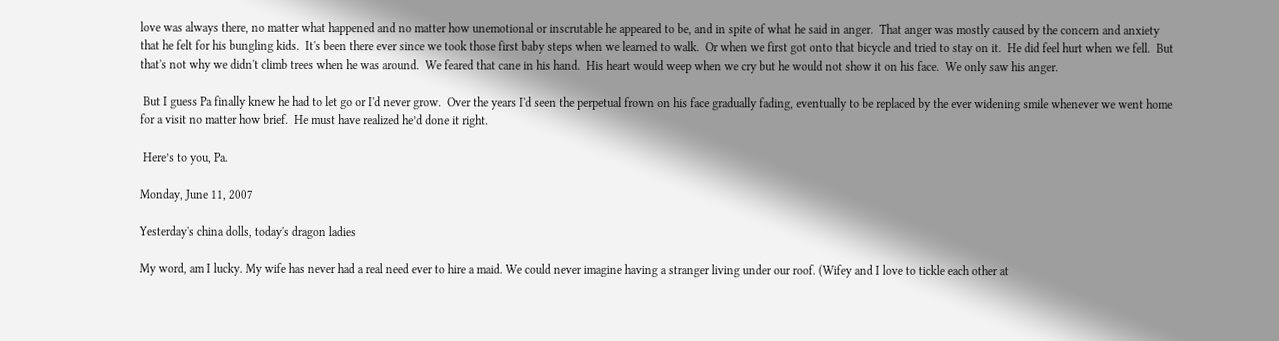love was always there, no matter what happened and no matter how unemotional or inscrutable he appeared to be, and in spite of what he said in anger.  That anger was mostly caused by the concern and anxiety that he felt for his bungling kids.  It's been there ever since we took those first baby steps when we learned to walk.  Or when we first got onto that bicycle and tried to stay on it.  He did feel hurt when we fell.  But that's not why we didn't climb trees when he was around.  We feared that cane in his hand.  His heart would weep when we cry but he would not show it on his face.  We only saw his anger.

 But I guess Pa finally knew he had to let go or I'd never grow.  Over the years I'd seen the perpetual frown on his face gradually fading, eventually to be replaced by the ever widening smile whenever we went home for a visit no matter how brief.  He must have realized he’d done it right.

 Here’s to you, Pa.

Monday, June 11, 2007

Yesterday's china dolls, today's dragon ladies

My word, am I lucky. My wife has never had a real need ever to hire a maid. We could never imagine having a stranger living under our roof. (Wifey and I love to tickle each other at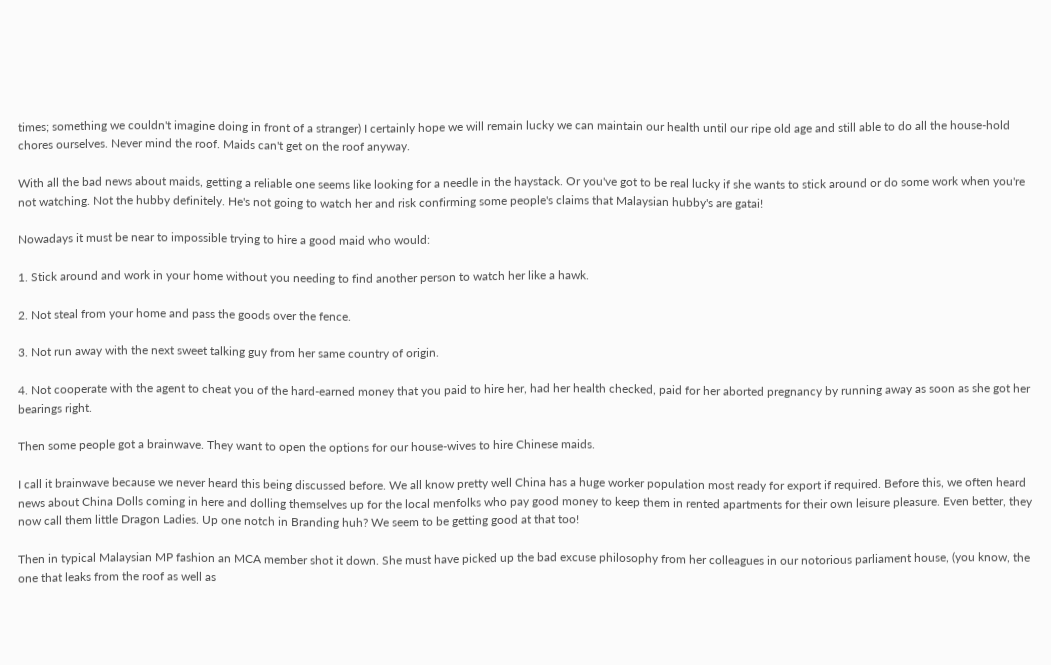times; something we couldn't imagine doing in front of a stranger) I certainly hope we will remain lucky we can maintain our health until our ripe old age and still able to do all the house-hold chores ourselves. Never mind the roof. Maids can't get on the roof anyway.

With all the bad news about maids, getting a reliable one seems like looking for a needle in the haystack. Or you've got to be real lucky if she wants to stick around or do some work when you're not watching. Not the hubby definitely. He's not going to watch her and risk confirming some people's claims that Malaysian hubby's are gatai!

Nowadays it must be near to impossible trying to hire a good maid who would:

1. Stick around and work in your home without you needing to find another person to watch her like a hawk.

2. Not steal from your home and pass the goods over the fence.

3. Not run away with the next sweet talking guy from her same country of origin.

4. Not cooperate with the agent to cheat you of the hard-earned money that you paid to hire her, had her health checked, paid for her aborted pregnancy by running away as soon as she got her bearings right.

Then some people got a brainwave. They want to open the options for our house-wives to hire Chinese maids.

I call it brainwave because we never heard this being discussed before. We all know pretty well China has a huge worker population most ready for export if required. Before this, we often heard news about China Dolls coming in here and dolling themselves up for the local menfolks who pay good money to keep them in rented apartments for their own leisure pleasure. Even better, they now call them little Dragon Ladies. Up one notch in Branding huh? We seem to be getting good at that too!

Then in typical Malaysian MP fashion an MCA member shot it down. She must have picked up the bad excuse philosophy from her colleagues in our notorious parliament house, (you know, the one that leaks from the roof as well as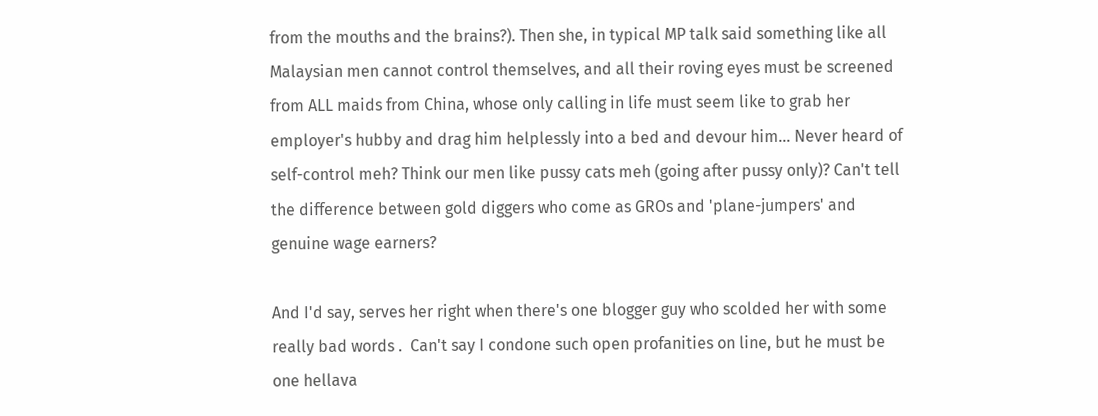from the mouths and the brains?). Then she, in typical MP talk said something like all Malaysian men cannot control themselves, and all their roving eyes must be screened from ALL maids from China, whose only calling in life must seem like to grab her employer's hubby and drag him helplessly into a bed and devour him… Never heard of self-control meh? Think our men like pussy cats meh (going after pussy only)? Can't tell the difference between gold diggers who come as GROs and 'plane-jumpers' and genuine wage earners?

And I'd say, serves her right when there's one blogger guy who scolded her with some really bad words .  Can't say I condone such open profanities on line, but he must be one hellava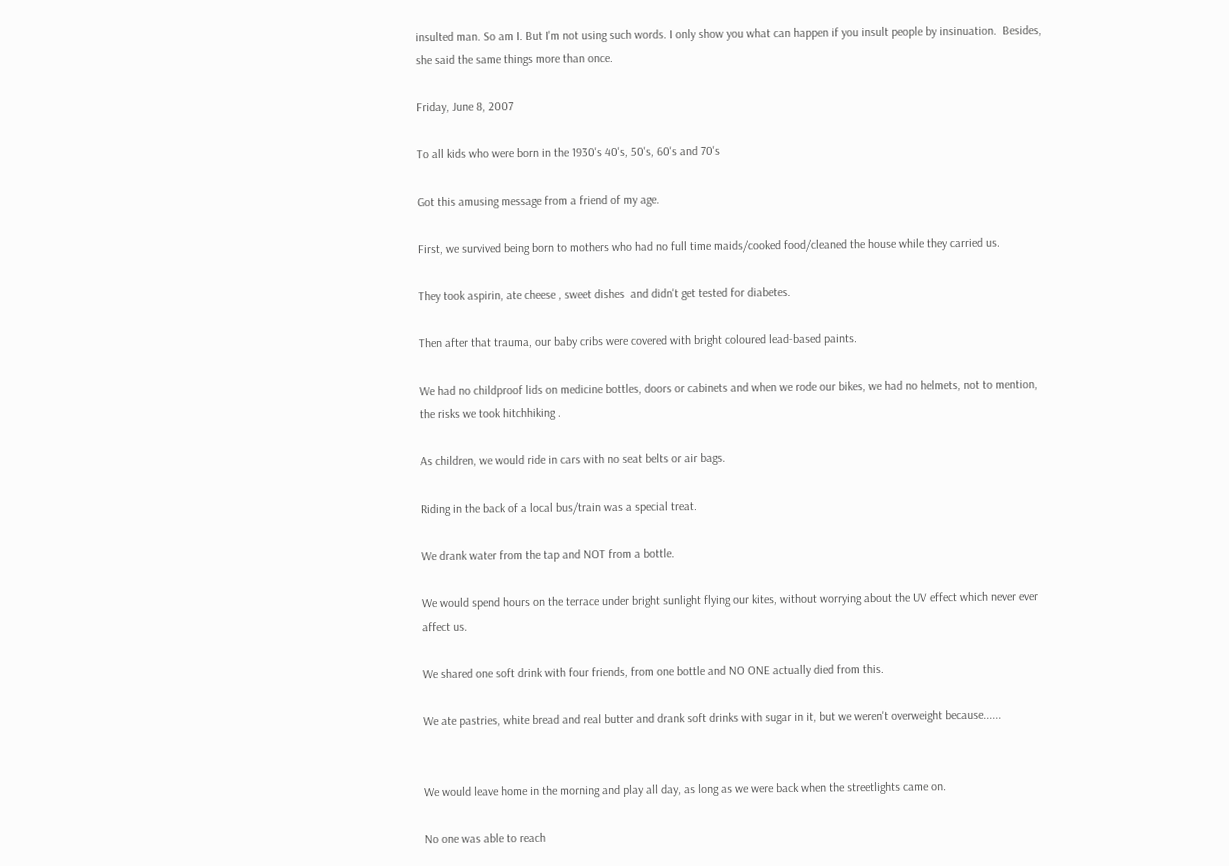insulted man. So am I. But I'm not using such words. I only show you what can happen if you insult people by insinuation.  Besides, she said the same things more than once.

Friday, June 8, 2007

To all kids who were born in the 1930's 40's, 50's, 60's and 70's

Got this amusing message from a friend of my age.

First, we survived being born to mothers who had no full time maids/cooked food/cleaned the house while they carried us.

They took aspirin, ate cheese , sweet dishes  and didn't get tested for diabetes.

Then after that trauma, our baby cribs were covered with bright coloured lead-based paints.

We had no childproof lids on medicine bottles, doors or cabinets and when we rode our bikes, we had no helmets, not to mention, the risks we took hitchhiking .

As children, we would ride in cars with no seat belts or air bags.

Riding in the back of a local bus/train was a special treat.

We drank water from the tap and NOT from a bottle.

We would spend hours on the terrace under bright sunlight flying our kites, without worrying about the UV effect which never ever affect us.

We shared one soft drink with four friends, from one bottle and NO ONE actually died from this.

We ate pastries, white bread and real butter and drank soft drinks with sugar in it, but we weren't overweight because......


We would leave home in the morning and play all day, as long as we were back when the streetlights came on.

No one was able to reach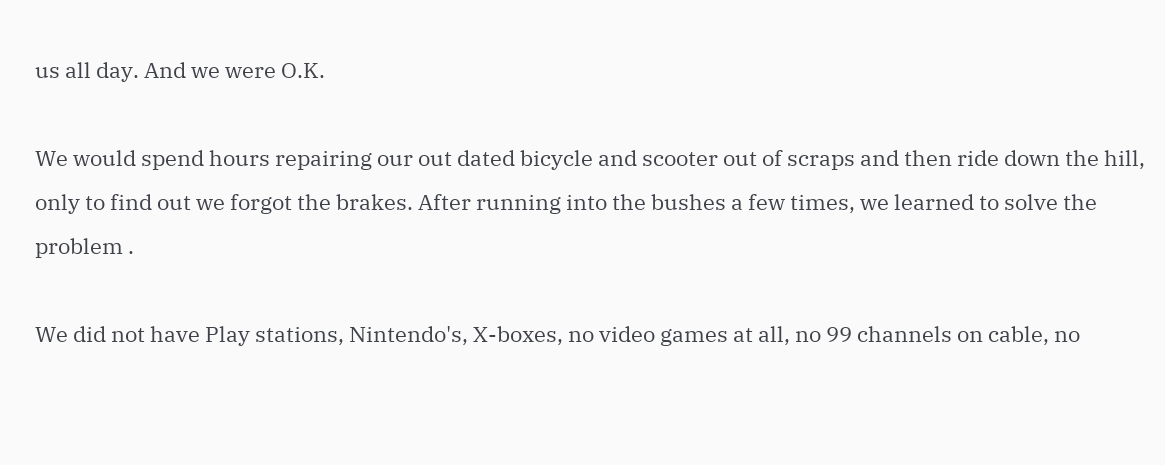us all day. And we were O.K.

We would spend hours repairing our out dated bicycle and scooter out of scraps and then ride down the hill, only to find out we forgot the brakes. After running into the bushes a few times, we learned to solve the problem .

We did not have Play stations, Nintendo's, X-boxes, no video games at all, no 99 channels on cable, no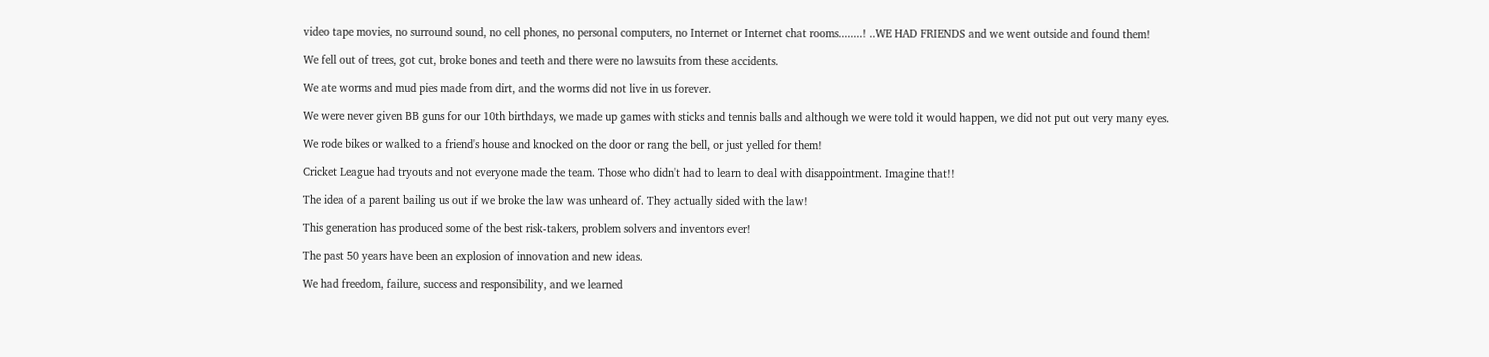video tape movies, no surround sound, no cell phones, no personal computers, no Internet or Internet chat rooms........! ..WE HAD FRIENDS and we went outside and found them!

We fell out of trees, got cut, broke bones and teeth and there were no lawsuits from these accidents.

We ate worms and mud pies made from dirt, and the worms did not live in us forever.

We were never given BB guns for our 10th birthdays, we made up games with sticks and tennis balls and although we were told it would happen, we did not put out very many eyes.

We rode bikes or walked to a friend's house and knocked on the door or rang the bell, or just yelled for them!

Cricket League had tryouts and not everyone made the team. Those who didn't had to learn to deal with disappointment. Imagine that!!

The idea of a parent bailing us out if we broke the law was unheard of. They actually sided with the law!

This generation has produced some of the best risk-takers, problem solvers and inventors ever!

The past 50 years have been an explosion of innovation and new ideas.

We had freedom, failure, success and responsibility, and we learned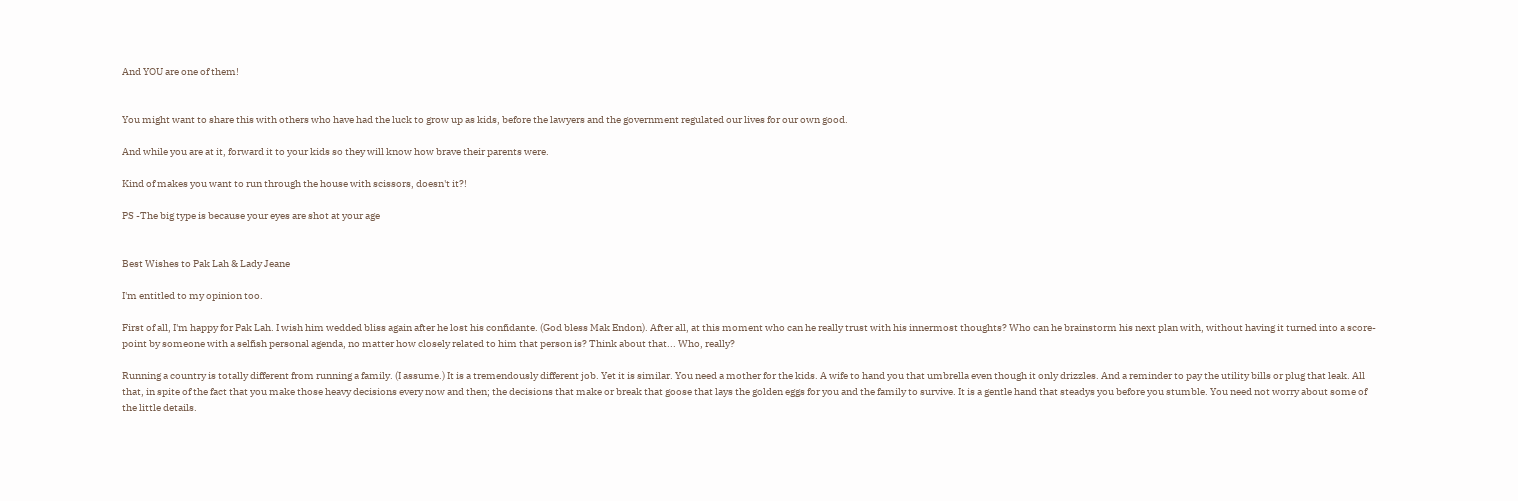And YOU are one of them!


You might want to share this with others who have had the luck to grow up as kids, before the lawyers and the government regulated our lives for our own good.

And while you are at it, forward it to your kids so they will know how brave their parents were.

Kind of makes you want to run through the house with scissors, doesn't it?!

PS -The big type is because your eyes are shot at your age


Best Wishes to Pak Lah & Lady Jeane

I'm entitled to my opinion too.

First of all, I'm happy for Pak Lah. I wish him wedded bliss again after he lost his confidante. (God bless Mak Endon). After all, at this moment who can he really trust with his innermost thoughts? Who can he brainstorm his next plan with, without having it turned into a score-point by someone with a selfish personal agenda, no matter how closely related to him that person is? Think about that... Who, really?

Running a country is totally different from running a family. (I assume.) It is a tremendously different job. Yet it is similar. You need a mother for the kids. A wife to hand you that umbrella even though it only drizzles. And a reminder to pay the utility bills or plug that leak. All that, in spite of the fact that you make those heavy decisions every now and then; the decisions that make or break that goose that lays the golden eggs for you and the family to survive. It is a gentle hand that steadys you before you stumble. You need not worry about some of the little details.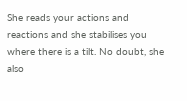She reads your actions and reactions and she stabilises you where there is a tilt. No doubt, she also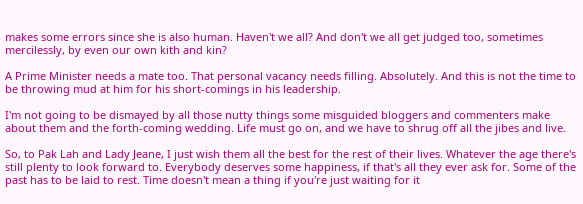makes some errors since she is also human. Haven't we all? And don't we all get judged too, sometimes mercilessly, by even our own kith and kin?

A Prime Minister needs a mate too. That personal vacancy needs filling. Absolutely. And this is not the time to be throwing mud at him for his short-comings in his leadership.

I'm not going to be dismayed by all those nutty things some misguided bloggers and commenters make about them and the forth-coming wedding. Life must go on, and we have to shrug off all the jibes and live.

So, to Pak Lah and Lady Jeane, I just wish them all the best for the rest of their lives. Whatever the age there's still plenty to look forward to. Everybody deserves some happiness, if that's all they ever ask for. Some of the past has to be laid to rest. Time doesn't mean a thing if you're just waiting for it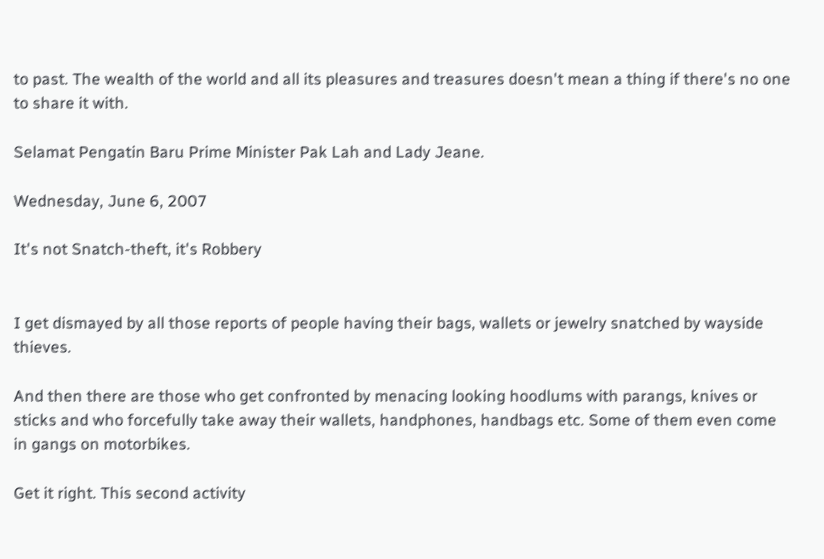to past. The wealth of the world and all its pleasures and treasures doesn't mean a thing if there's no one to share it with.

Selamat Pengatin Baru Prime Minister Pak Lah and Lady Jeane.

Wednesday, June 6, 2007

It's not Snatch-theft, it's Robbery


I get dismayed by all those reports of people having their bags, wallets or jewelry snatched by wayside thieves.

And then there are those who get confronted by menacing looking hoodlums with parangs, knives or sticks and who forcefully take away their wallets, handphones, handbags etc. Some of them even come in gangs on motorbikes.

Get it right. This second activity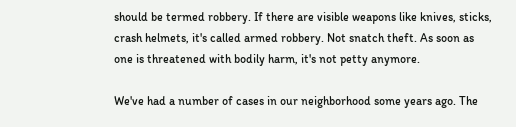should be termed robbery. If there are visible weapons like knives, sticks, crash helmets, it's called armed robbery. Not snatch theft. As soon as one is threatened with bodily harm, it's not petty anymore.

We've had a number of cases in our neighborhood some years ago. The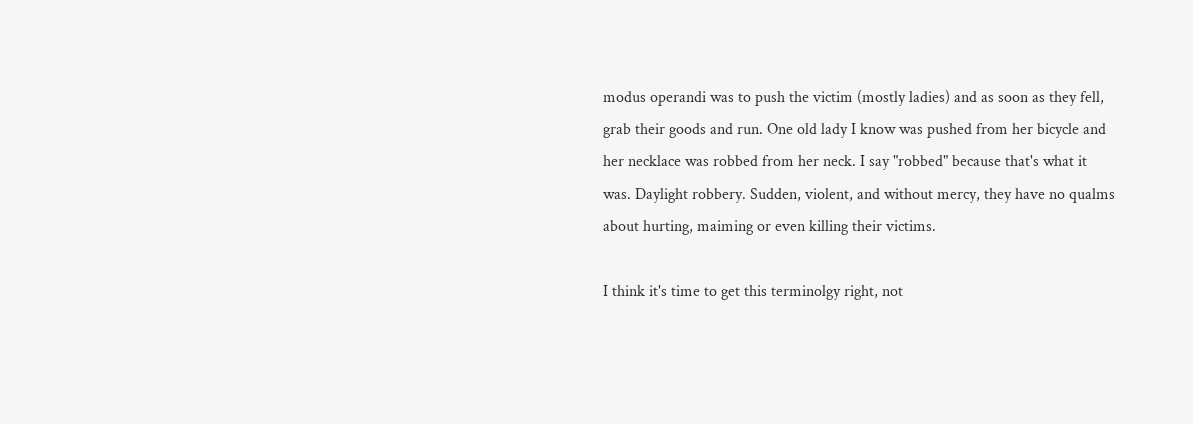modus operandi was to push the victim (mostly ladies) and as soon as they fell, grab their goods and run. One old lady I know was pushed from her bicycle and her necklace was robbed from her neck. I say "robbed" because that's what it was. Daylight robbery. Sudden, violent, and without mercy, they have no qualms about hurting, maiming or even killing their victims.

I think it's time to get this terminolgy right, not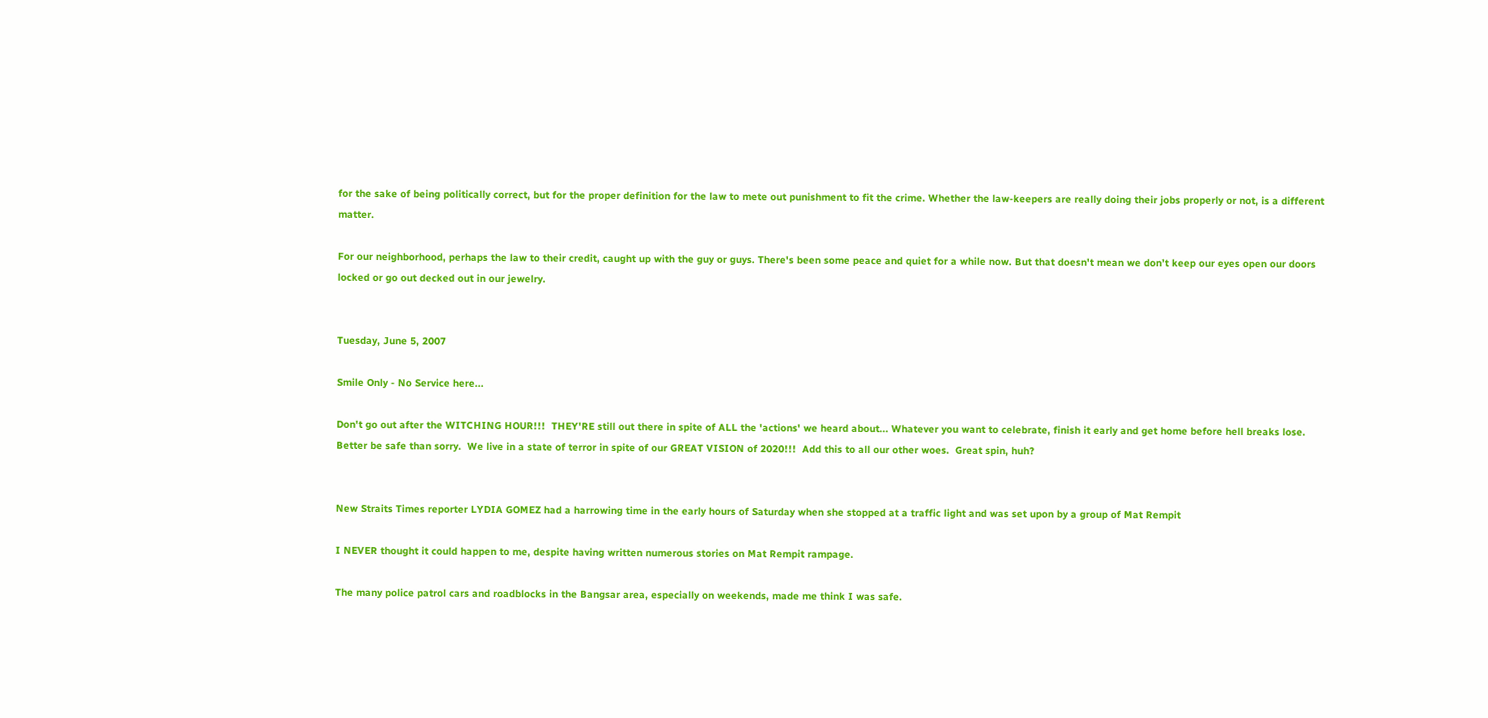for the sake of being politically correct, but for the proper definition for the law to mete out punishment to fit the crime. Whether the law-keepers are really doing their jobs properly or not, is a different matter.

For our neighborhood, perhaps the law to their credit, caught up with the guy or guys. There's been some peace and quiet for a while now. But that doesn't mean we don’t keep our eyes open our doors locked or go out decked out in our jewelry.


Tuesday, June 5, 2007

Smile Only - No Service here...

Don't go out after the WITCHING HOUR!!!  THEY'RE still out there in spite of ALL the 'actions' we heard about... Whatever you want to celebrate, finish it early and get home before hell breaks lose.  Better be safe than sorry.  We live in a state of terror in spite of our GREAT VISION of 2020!!!  Add this to all our other woes.  Great spin, huh?


New Straits Times reporter LYDIA GOMEZ had a harrowing time in the early hours of Saturday when she stopped at a traffic light and was set upon by a group of Mat Rempit

I NEVER thought it could happen to me, despite having written numerous stories on Mat Rempit rampage.

The many police patrol cars and roadblocks in the Bangsar area, especially on weekends, made me think I was safe.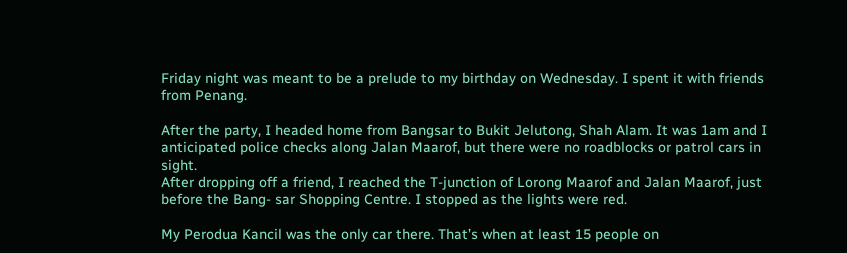Friday night was meant to be a prelude to my birthday on Wednesday. I spent it with friends from Penang.

After the party, I headed home from Bangsar to Bukit Jelutong, Shah Alam. It was 1am and I anticipated police checks along Jalan Maarof, but there were no roadblocks or patrol cars in sight.
After dropping off a friend, I reached the T-junction of Lorong Maarof and Jalan Maarof, just before the Bang- sar Shopping Centre. I stopped as the lights were red.

My Perodua Kancil was the only car there. That’s when at least 15 people on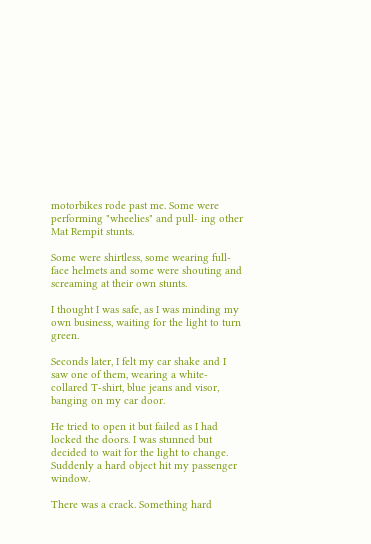motorbikes rode past me. Some were performing "wheelies" and pull- ing other Mat Rempit stunts.

Some were shirtless, some wearing full-face helmets and some were shouting and screaming at their own stunts.

I thought I was safe, as I was minding my own business, waiting for the light to turn green.

Seconds later, I felt my car shake and I saw one of them, wearing a white-collared T-shirt, blue jeans and visor, banging on my car door.

He tried to open it but failed as I had locked the doors. I was stunned but decided to wait for the light to change. Suddenly a hard object hit my passenger window.

There was a crack. Something hard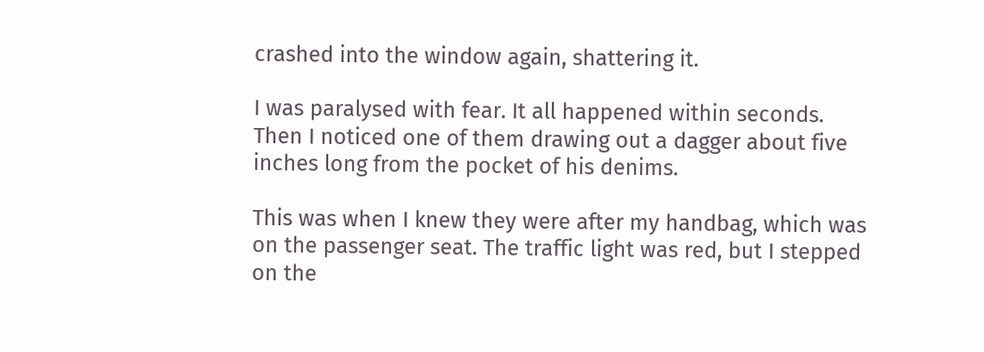crashed into the window again, shattering it.

I was paralysed with fear. It all happened within seconds. Then I noticed one of them drawing out a dagger about five inches long from the pocket of his denims.

This was when I knew they were after my handbag, which was on the passenger seat. The traffic light was red, but I stepped on the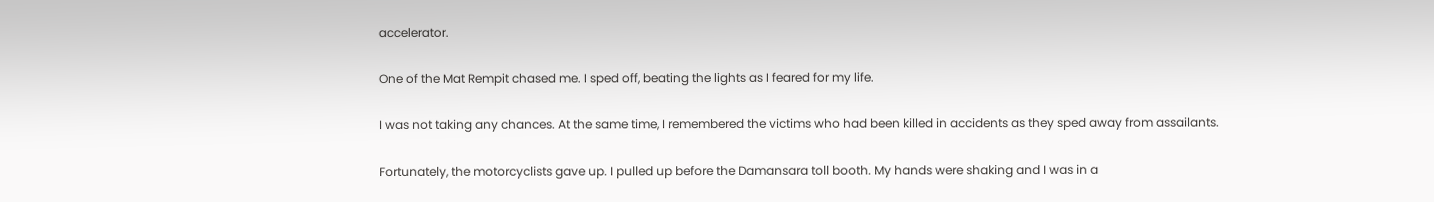accelerator.

One of the Mat Rempit chased me. I sped off, beating the lights as I feared for my life.

I was not taking any chances. At the same time, I remembered the victims who had been killed in accidents as they sped away from assailants.

Fortunately, the motorcyclists gave up. I pulled up before the Damansara toll booth. My hands were shaking and I was in a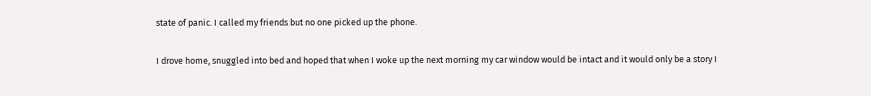state of panic. I called my friends but no one picked up the phone.

I drove home, snuggled into bed and hoped that when I woke up the next morning my car window would be intact and it would only be a story I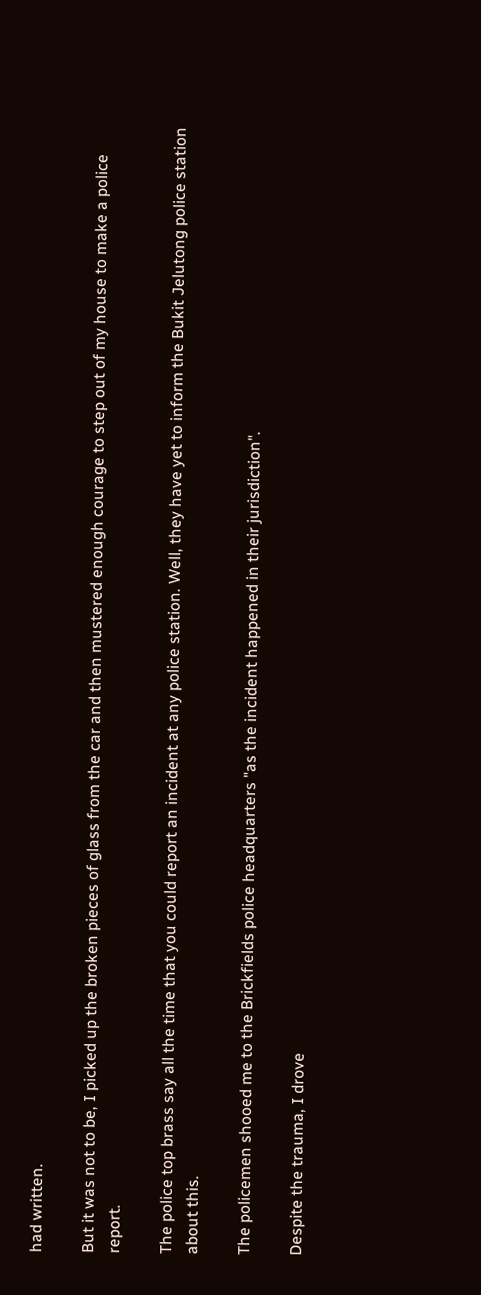had written.

But it was not to be, I picked up the broken pieces of glass from the car and then mustered enough courage to step out of my house to make a police report.

The police top brass say all the time that you could report an incident at any police station. Well, they have yet to inform the Bukit Jelutong police station about this.

The policemen shooed me to the Brickfields police headquarters "as the incident happened in their jurisdiction".

Despite the trauma, I drove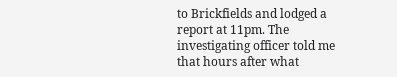to Brickfields and lodged a report at 11pm. The investigating officer told me that hours after what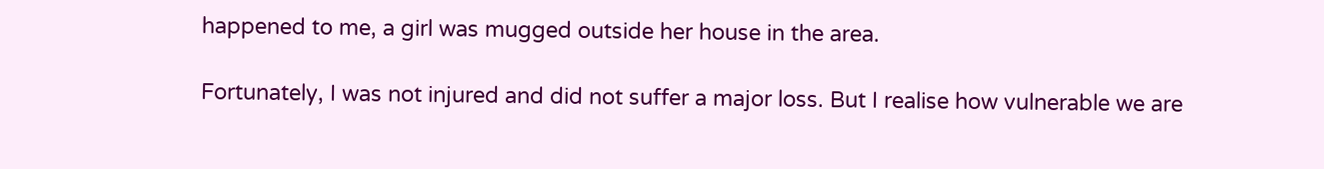happened to me, a girl was mugged outside her house in the area.

Fortunately, I was not injured and did not suffer a major loss. But I realise how vulnerable we are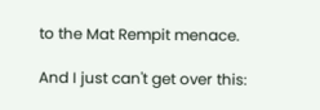to the Mat Rempit menace.

And I just can't get over this: